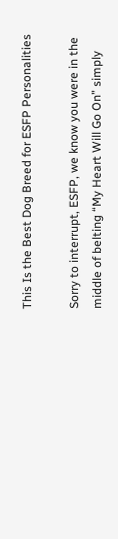This Is the Best Dog Breed for ESFP Personalities

Sorry to interrupt, ESFP, we know you were in the middle of belting “My Heart Will Go On” simply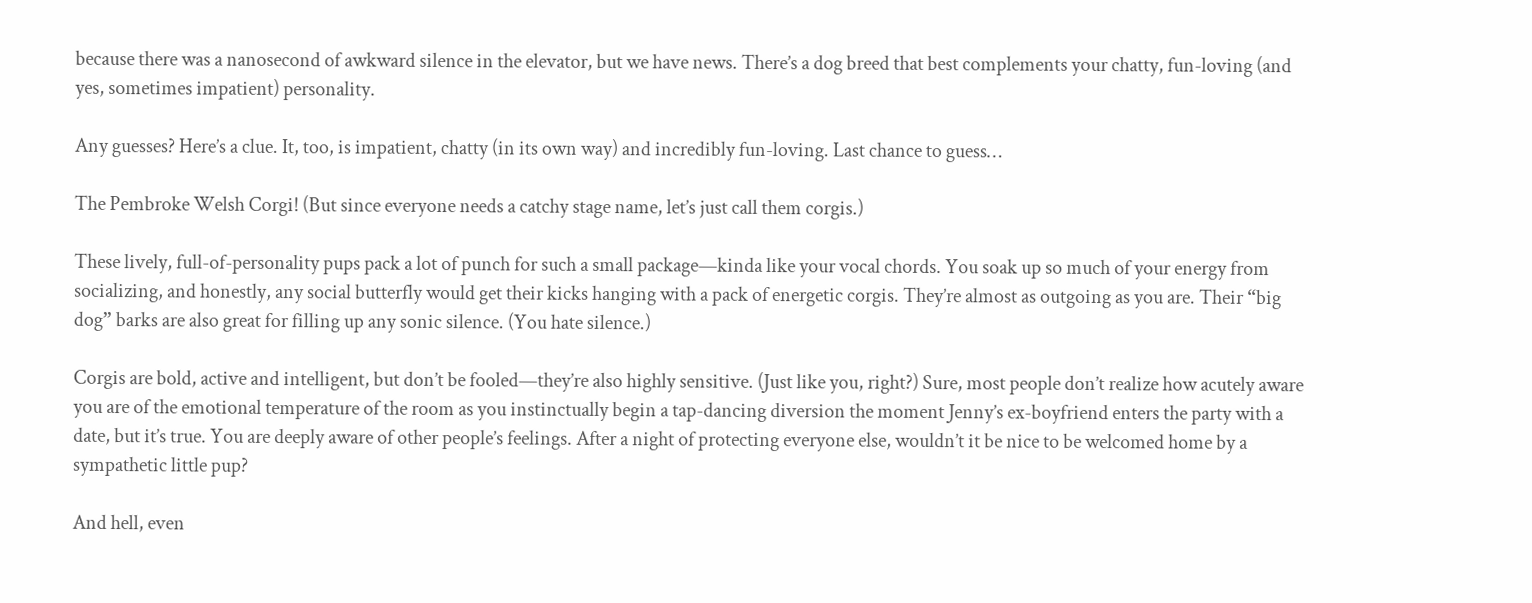because there was a nanosecond of awkward silence in the elevator, but we have news. There’s a dog breed that best complements your chatty, fun-loving (and yes, sometimes impatient) personality.

Any guesses? Here’s a clue. It, too, is impatient, chatty (in its own way) and incredibly fun-loving. Last chance to guess…

The Pembroke Welsh Corgi! (But since everyone needs a catchy stage name, let’s just call them corgis.)

These lively, full-of-personality pups pack a lot of punch for such a small package—kinda like your vocal chords. You soak up so much of your energy from socializing, and honestly, any social butterfly would get their kicks hanging with a pack of energetic corgis. They’re almost as outgoing as you are. Their “big dog” barks are also great for filling up any sonic silence. (You hate silence.)

Corgis are bold, active and intelligent, but don’t be fooled—they’re also highly sensitive. (Just like you, right?) Sure, most people don’t realize how acutely aware you are of the emotional temperature of the room as you instinctually begin a tap-dancing diversion the moment Jenny’s ex-boyfriend enters the party with a date, but it’s true. You are deeply aware of other people’s feelings. After a night of protecting everyone else, wouldn’t it be nice to be welcomed home by a sympathetic little pup?

And hell, even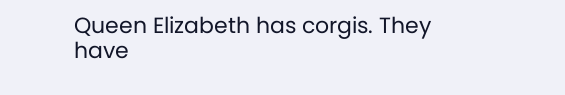Queen Elizabeth has corgis. They have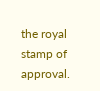the royal stamp of approval.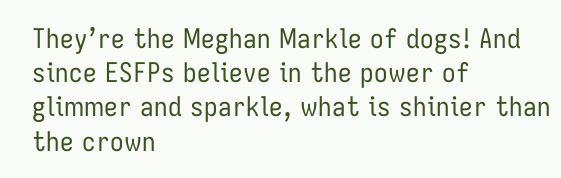They’re the Meghan Markle of dogs! And since ESFPs believe in the power of glimmer and sparkle, what is shinier than the crown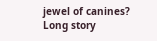jewel of canines? Long story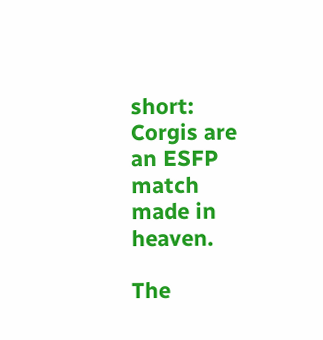short: Corgis are an ESFP match made in heaven.

The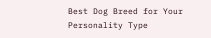Best Dog Breed for Your Personality Type